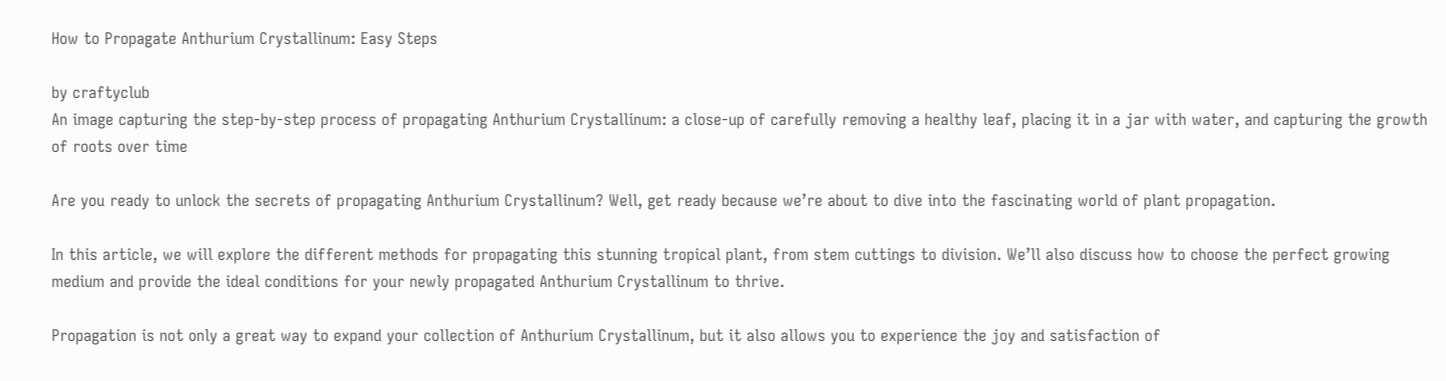How to Propagate Anthurium Crystallinum: Easy Steps

by craftyclub
An image capturing the step-by-step process of propagating Anthurium Crystallinum: a close-up of carefully removing a healthy leaf, placing it in a jar with water, and capturing the growth of roots over time

Are you ready to unlock the secrets of propagating Anthurium Crystallinum? Well, get ready because we’re about to dive into the fascinating world of plant propagation.

In this article, we will explore the different methods for propagating this stunning tropical plant, from stem cuttings to division. We’ll also discuss how to choose the perfect growing medium and provide the ideal conditions for your newly propagated Anthurium Crystallinum to thrive.

Propagation is not only a great way to expand your collection of Anthurium Crystallinum, but it also allows you to experience the joy and satisfaction of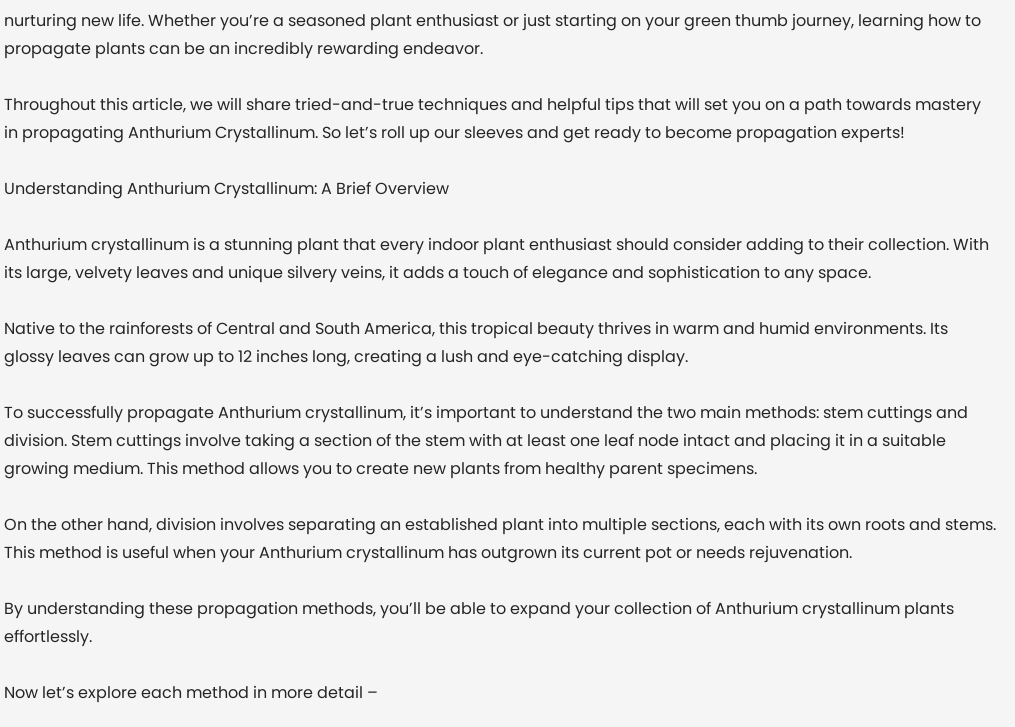nurturing new life. Whether you’re a seasoned plant enthusiast or just starting on your green thumb journey, learning how to propagate plants can be an incredibly rewarding endeavor.

Throughout this article, we will share tried-and-true techniques and helpful tips that will set you on a path towards mastery in propagating Anthurium Crystallinum. So let’s roll up our sleeves and get ready to become propagation experts!

Understanding Anthurium Crystallinum: A Brief Overview

Anthurium crystallinum is a stunning plant that every indoor plant enthusiast should consider adding to their collection. With its large, velvety leaves and unique silvery veins, it adds a touch of elegance and sophistication to any space.

Native to the rainforests of Central and South America, this tropical beauty thrives in warm and humid environments. Its glossy leaves can grow up to 12 inches long, creating a lush and eye-catching display.

To successfully propagate Anthurium crystallinum, it’s important to understand the two main methods: stem cuttings and division. Stem cuttings involve taking a section of the stem with at least one leaf node intact and placing it in a suitable growing medium. This method allows you to create new plants from healthy parent specimens.

On the other hand, division involves separating an established plant into multiple sections, each with its own roots and stems. This method is useful when your Anthurium crystallinum has outgrown its current pot or needs rejuvenation.

By understanding these propagation methods, you’ll be able to expand your collection of Anthurium crystallinum plants effortlessly.

Now let’s explore each method in more detail –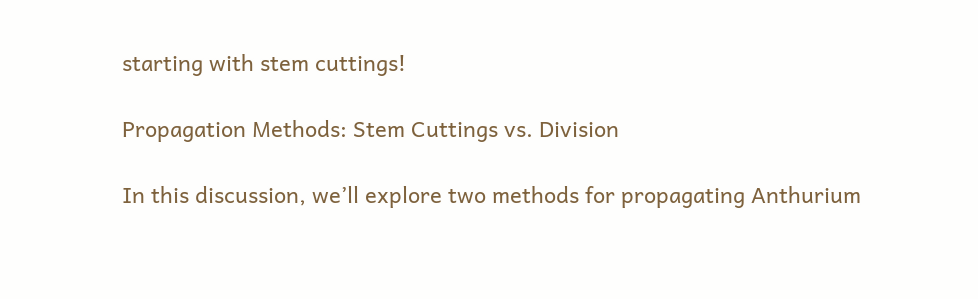starting with stem cuttings!

Propagation Methods: Stem Cuttings vs. Division

In this discussion, we’ll explore two methods for propagating Anthurium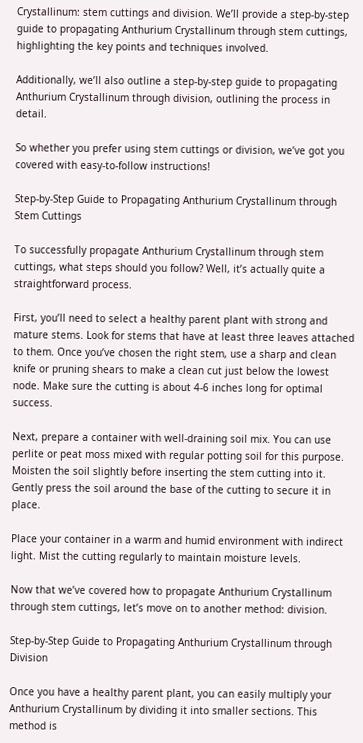Crystallinum: stem cuttings and division. We’ll provide a step-by-step guide to propagating Anthurium Crystallinum through stem cuttings, highlighting the key points and techniques involved.

Additionally, we’ll also outline a step-by-step guide to propagating Anthurium Crystallinum through division, outlining the process in detail.

So whether you prefer using stem cuttings or division, we’ve got you covered with easy-to-follow instructions!

Step-by-Step Guide to Propagating Anthurium Crystallinum through Stem Cuttings

To successfully propagate Anthurium Crystallinum through stem cuttings, what steps should you follow? Well, it’s actually quite a straightforward process.

First, you’ll need to select a healthy parent plant with strong and mature stems. Look for stems that have at least three leaves attached to them. Once you’ve chosen the right stem, use a sharp and clean knife or pruning shears to make a clean cut just below the lowest node. Make sure the cutting is about 4-6 inches long for optimal success.

Next, prepare a container with well-draining soil mix. You can use perlite or peat moss mixed with regular potting soil for this purpose. Moisten the soil slightly before inserting the stem cutting into it. Gently press the soil around the base of the cutting to secure it in place.

Place your container in a warm and humid environment with indirect light. Mist the cutting regularly to maintain moisture levels.

Now that we’ve covered how to propagate Anthurium Crystallinum through stem cuttings, let’s move on to another method: division.

Step-by-Step Guide to Propagating Anthurium Crystallinum through Division

Once you have a healthy parent plant, you can easily multiply your Anthurium Crystallinum by dividing it into smaller sections. This method is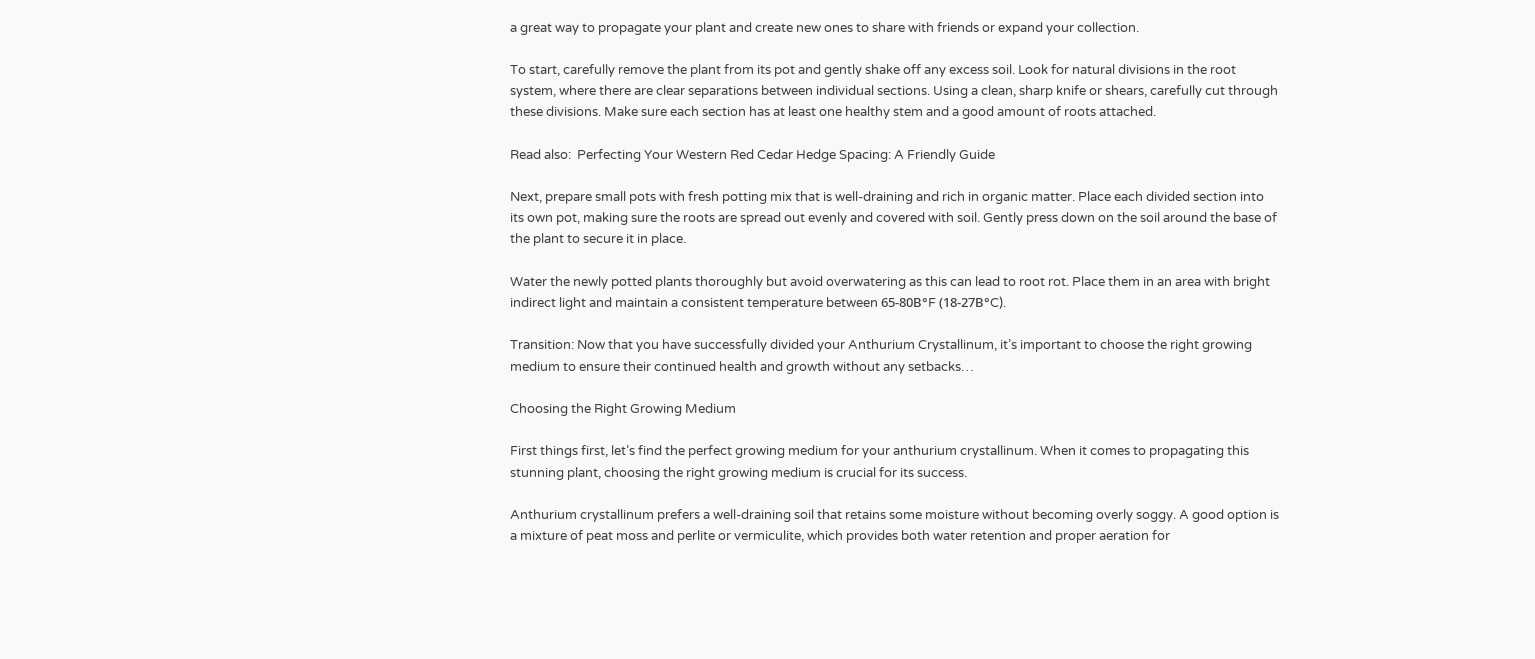a great way to propagate your plant and create new ones to share with friends or expand your collection.

To start, carefully remove the plant from its pot and gently shake off any excess soil. Look for natural divisions in the root system, where there are clear separations between individual sections. Using a clean, sharp knife or shears, carefully cut through these divisions. Make sure each section has at least one healthy stem and a good amount of roots attached.

Read also:  Perfecting Your Western Red Cedar Hedge Spacing: A Friendly Guide

Next, prepare small pots with fresh potting mix that is well-draining and rich in organic matter. Place each divided section into its own pot, making sure the roots are spread out evenly and covered with soil. Gently press down on the soil around the base of the plant to secure it in place.

Water the newly potted plants thoroughly but avoid overwatering as this can lead to root rot. Place them in an area with bright indirect light and maintain a consistent temperature between 65-80В°F (18-27В°C).

Transition: Now that you have successfully divided your Anthurium Crystallinum, it’s important to choose the right growing medium to ensure their continued health and growth without any setbacks…

Choosing the Right Growing Medium

First things first, let’s find the perfect growing medium for your anthurium crystallinum. When it comes to propagating this stunning plant, choosing the right growing medium is crucial for its success.

Anthurium crystallinum prefers a well-draining soil that retains some moisture without becoming overly soggy. A good option is a mixture of peat moss and perlite or vermiculite, which provides both water retention and proper aeration for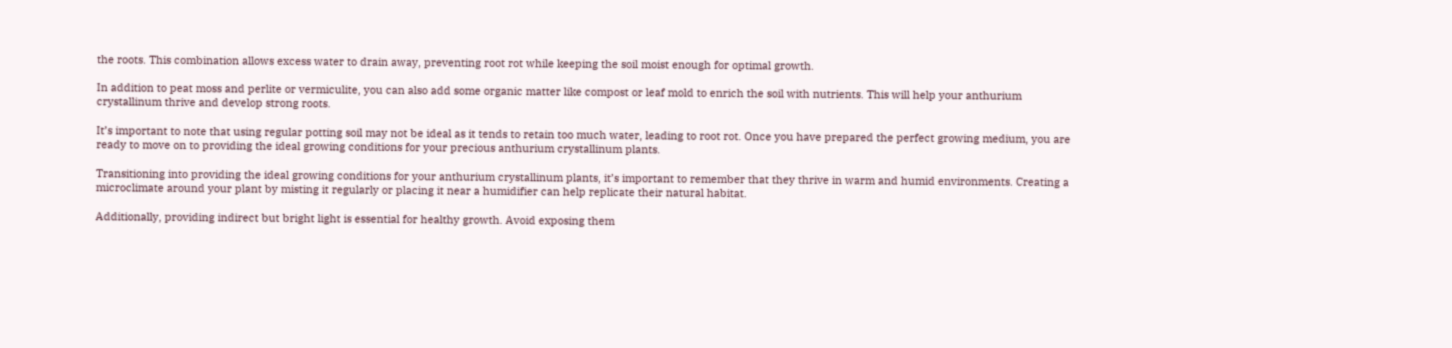the roots. This combination allows excess water to drain away, preventing root rot while keeping the soil moist enough for optimal growth.

In addition to peat moss and perlite or vermiculite, you can also add some organic matter like compost or leaf mold to enrich the soil with nutrients. This will help your anthurium crystallinum thrive and develop strong roots.

It’s important to note that using regular potting soil may not be ideal as it tends to retain too much water, leading to root rot. Once you have prepared the perfect growing medium, you are ready to move on to providing the ideal growing conditions for your precious anthurium crystallinum plants.

Transitioning into providing the ideal growing conditions for your anthurium crystallinum plants, it’s important to remember that they thrive in warm and humid environments. Creating a microclimate around your plant by misting it regularly or placing it near a humidifier can help replicate their natural habitat.

Additionally, providing indirect but bright light is essential for healthy growth. Avoid exposing them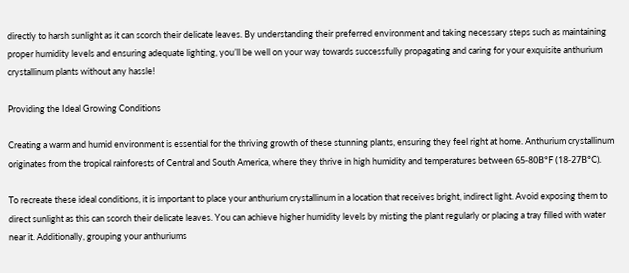directly to harsh sunlight as it can scorch their delicate leaves. By understanding their preferred environment and taking necessary steps such as maintaining proper humidity levels and ensuring adequate lighting, you’ll be well on your way towards successfully propagating and caring for your exquisite anthurium crystallinum plants without any hassle!

Providing the Ideal Growing Conditions

Creating a warm and humid environment is essential for the thriving growth of these stunning plants, ensuring they feel right at home. Anthurium crystallinum originates from the tropical rainforests of Central and South America, where they thrive in high humidity and temperatures between 65-80В°F (18-27В°C).

To recreate these ideal conditions, it is important to place your anthurium crystallinum in a location that receives bright, indirect light. Avoid exposing them to direct sunlight as this can scorch their delicate leaves. You can achieve higher humidity levels by misting the plant regularly or placing a tray filled with water near it. Additionally, grouping your anthuriums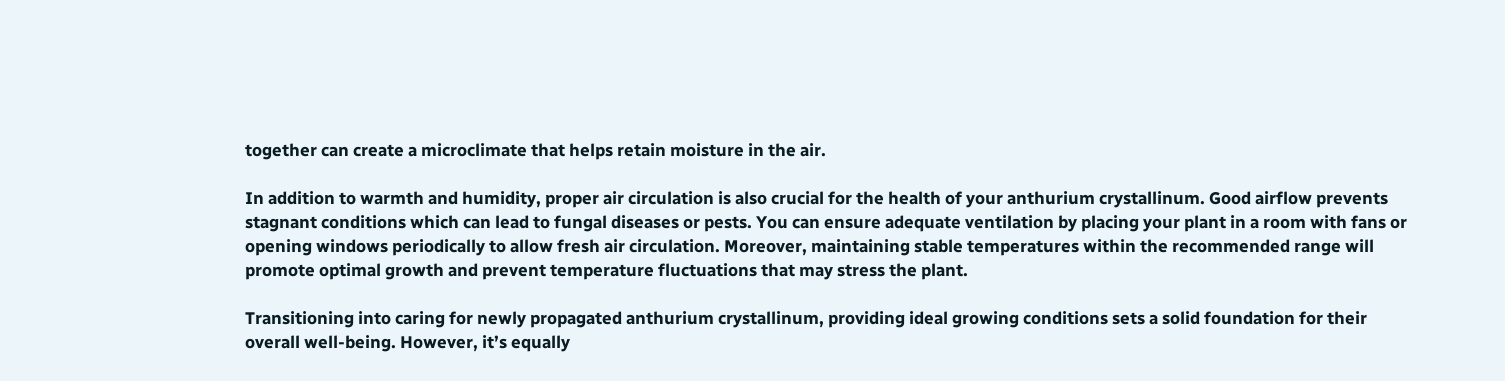together can create a microclimate that helps retain moisture in the air.

In addition to warmth and humidity, proper air circulation is also crucial for the health of your anthurium crystallinum. Good airflow prevents stagnant conditions which can lead to fungal diseases or pests. You can ensure adequate ventilation by placing your plant in a room with fans or opening windows periodically to allow fresh air circulation. Moreover, maintaining stable temperatures within the recommended range will promote optimal growth and prevent temperature fluctuations that may stress the plant.

Transitioning into caring for newly propagated anthurium crystallinum, providing ideal growing conditions sets a solid foundation for their overall well-being. However, it’s equally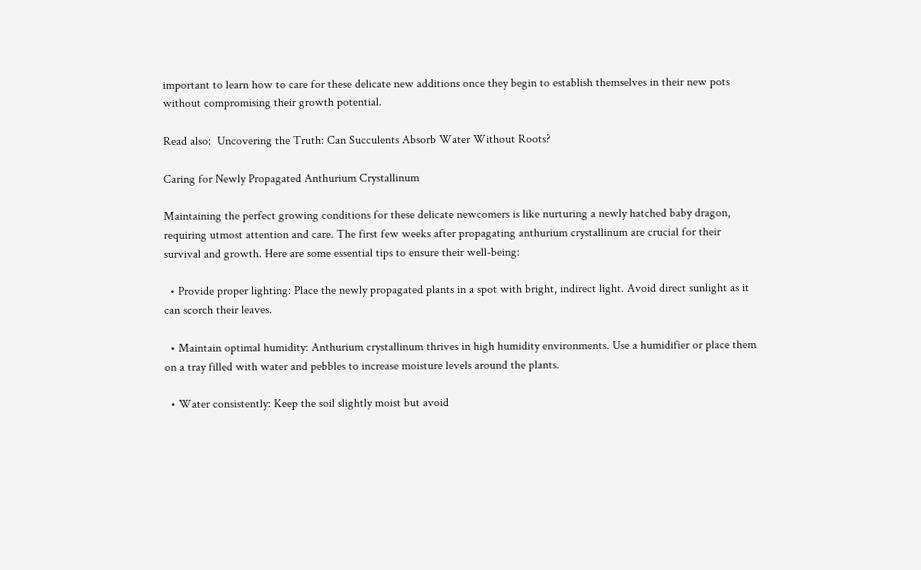important to learn how to care for these delicate new additions once they begin to establish themselves in their new pots without compromising their growth potential.

Read also:  Uncovering the Truth: Can Succulents Absorb Water Without Roots?

Caring for Newly Propagated Anthurium Crystallinum

Maintaining the perfect growing conditions for these delicate newcomers is like nurturing a newly hatched baby dragon, requiring utmost attention and care. The first few weeks after propagating anthurium crystallinum are crucial for their survival and growth. Here are some essential tips to ensure their well-being:

  • Provide proper lighting: Place the newly propagated plants in a spot with bright, indirect light. Avoid direct sunlight as it can scorch their leaves.

  • Maintain optimal humidity: Anthurium crystallinum thrives in high humidity environments. Use a humidifier or place them on a tray filled with water and pebbles to increase moisture levels around the plants.

  • Water consistently: Keep the soil slightly moist but avoid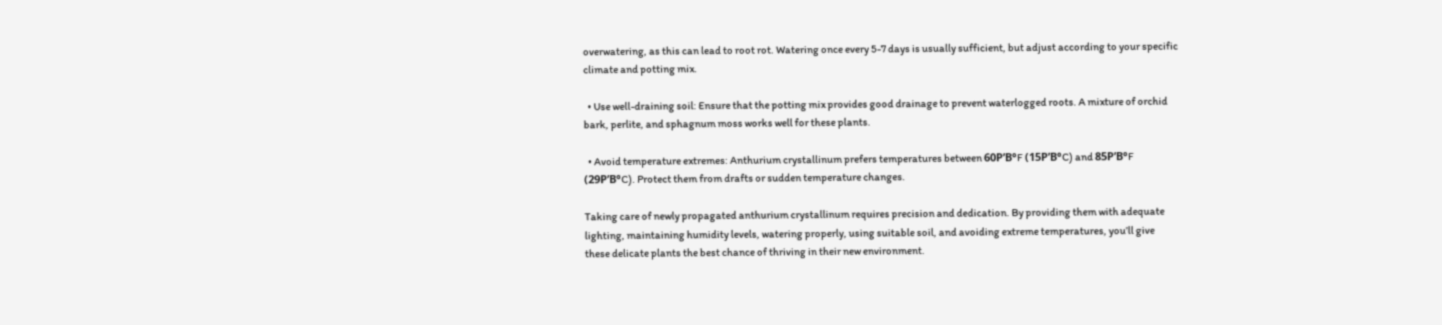overwatering, as this can lead to root rot. Watering once every 5-7 days is usually sufficient, but adjust according to your specific climate and potting mix.

  • Use well-draining soil: Ensure that the potting mix provides good drainage to prevent waterlogged roots. A mixture of orchid bark, perlite, and sphagnum moss works well for these plants.

  • Avoid temperature extremes: Anthurium crystallinum prefers temperatures between 60Р’В°F (15Р’В°C) and 85Р’В°F (29Р’В°C). Protect them from drafts or sudden temperature changes.

Taking care of newly propagated anthurium crystallinum requires precision and dedication. By providing them with adequate lighting, maintaining humidity levels, watering properly, using suitable soil, and avoiding extreme temperatures, you’ll give these delicate plants the best chance of thriving in their new environment.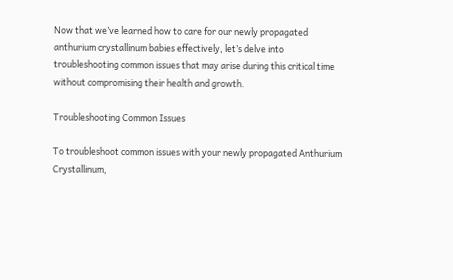Now that we’ve learned how to care for our newly propagated anthurium crystallinum babies effectively, let’s delve into troubleshooting common issues that may arise during this critical time without compromising their health and growth.

Troubleshooting Common Issues

To troubleshoot common issues with your newly propagated Anthurium Crystallinum,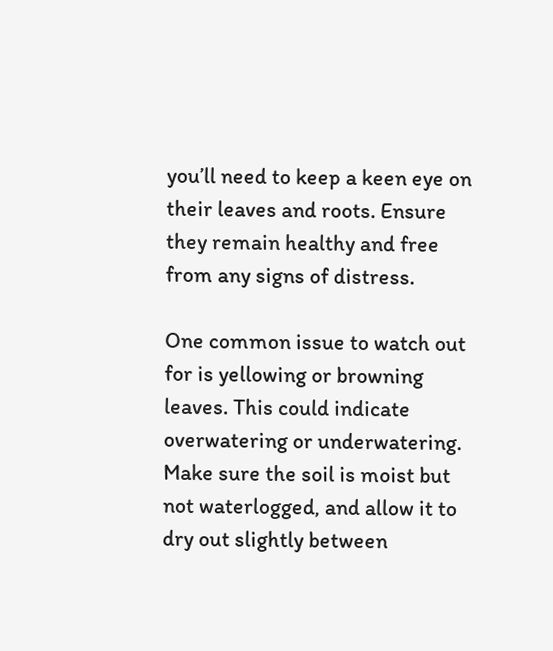you’ll need to keep a keen eye on their leaves and roots. Ensure they remain healthy and free from any signs of distress.

One common issue to watch out for is yellowing or browning leaves. This could indicate overwatering or underwatering. Make sure the soil is moist but not waterlogged, and allow it to dry out slightly between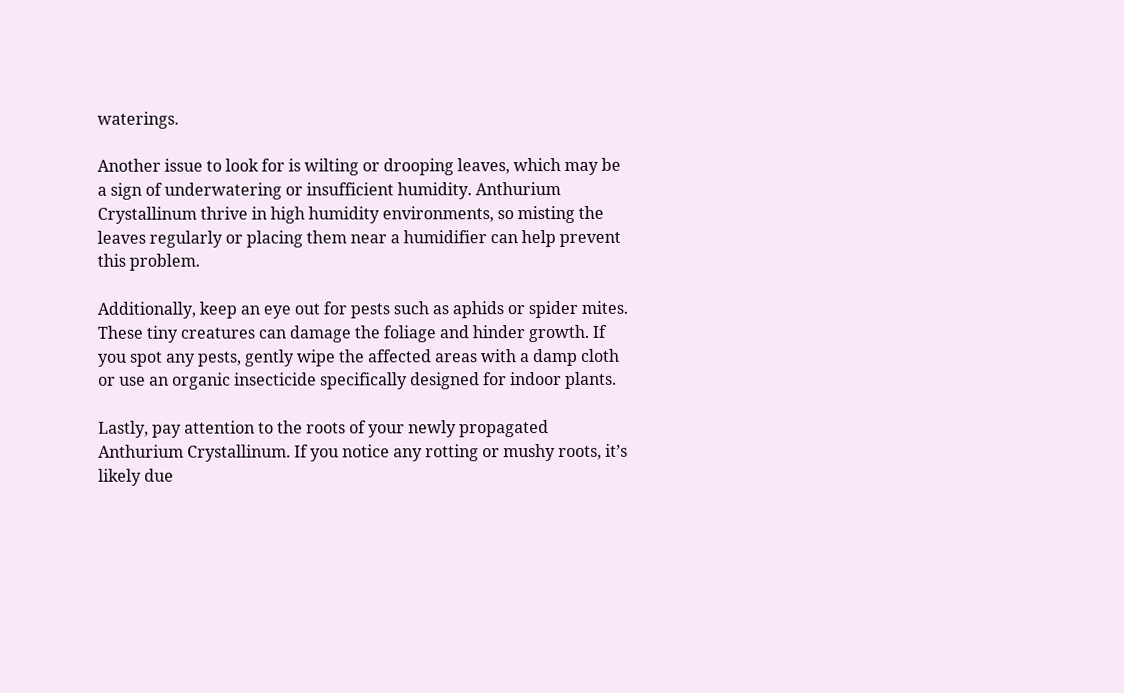waterings.

Another issue to look for is wilting or drooping leaves, which may be a sign of underwatering or insufficient humidity. Anthurium Crystallinum thrive in high humidity environments, so misting the leaves regularly or placing them near a humidifier can help prevent this problem.

Additionally, keep an eye out for pests such as aphids or spider mites. These tiny creatures can damage the foliage and hinder growth. If you spot any pests, gently wipe the affected areas with a damp cloth or use an organic insecticide specifically designed for indoor plants.

Lastly, pay attention to the roots of your newly propagated Anthurium Crystallinum. If you notice any rotting or mushy roots, it’s likely due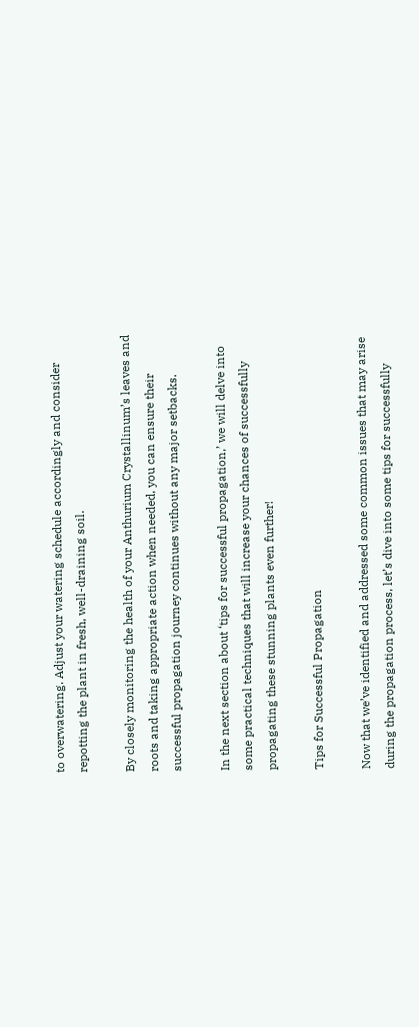to overwatering. Adjust your watering schedule accordingly and consider repotting the plant in fresh, well-draining soil.

By closely monitoring the health of your Anthurium Crystallinum’s leaves and roots and taking appropriate action when needed, you can ensure their successful propagation journey continues without any major setbacks.

In the next section about ‘tips for successful propagation,’ we will delve into some practical techniques that will increase your chances of successfully propagating these stunning plants even further!

Tips for Successful Propagation

Now that we’ve identified and addressed some common issues that may arise during the propagation process, let’s dive into some tips for successfully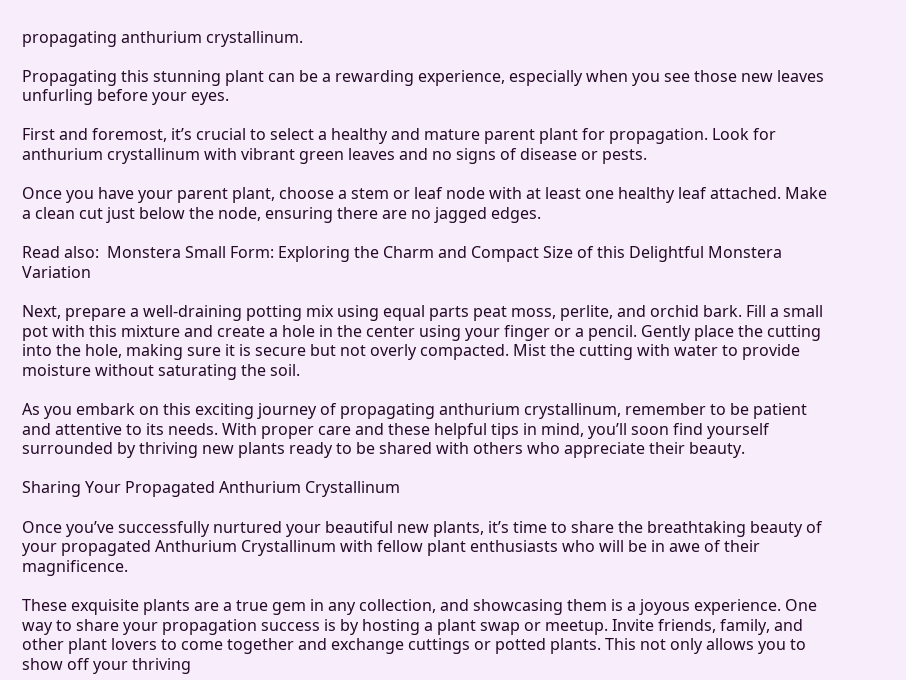propagating anthurium crystallinum.

Propagating this stunning plant can be a rewarding experience, especially when you see those new leaves unfurling before your eyes.

First and foremost, it’s crucial to select a healthy and mature parent plant for propagation. Look for anthurium crystallinum with vibrant green leaves and no signs of disease or pests.

Once you have your parent plant, choose a stem or leaf node with at least one healthy leaf attached. Make a clean cut just below the node, ensuring there are no jagged edges.

Read also:  Monstera Small Form: Exploring the Charm and Compact Size of this Delightful Monstera Variation

Next, prepare a well-draining potting mix using equal parts peat moss, perlite, and orchid bark. Fill a small pot with this mixture and create a hole in the center using your finger or a pencil. Gently place the cutting into the hole, making sure it is secure but not overly compacted. Mist the cutting with water to provide moisture without saturating the soil.

As you embark on this exciting journey of propagating anthurium crystallinum, remember to be patient and attentive to its needs. With proper care and these helpful tips in mind, you’ll soon find yourself surrounded by thriving new plants ready to be shared with others who appreciate their beauty.

Sharing Your Propagated Anthurium Crystallinum

Once you’ve successfully nurtured your beautiful new plants, it’s time to share the breathtaking beauty of your propagated Anthurium Crystallinum with fellow plant enthusiasts who will be in awe of their magnificence.

These exquisite plants are a true gem in any collection, and showcasing them is a joyous experience. One way to share your propagation success is by hosting a plant swap or meetup. Invite friends, family, and other plant lovers to come together and exchange cuttings or potted plants. This not only allows you to show off your thriving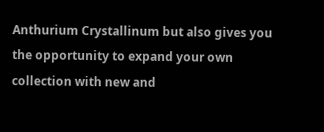Anthurium Crystallinum but also gives you the opportunity to expand your own collection with new and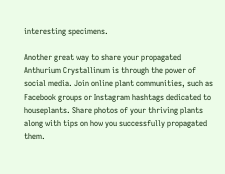interesting specimens.

Another great way to share your propagated Anthurium Crystallinum is through the power of social media. Join online plant communities, such as Facebook groups or Instagram hashtags dedicated to houseplants. Share photos of your thriving plants along with tips on how you successfully propagated them.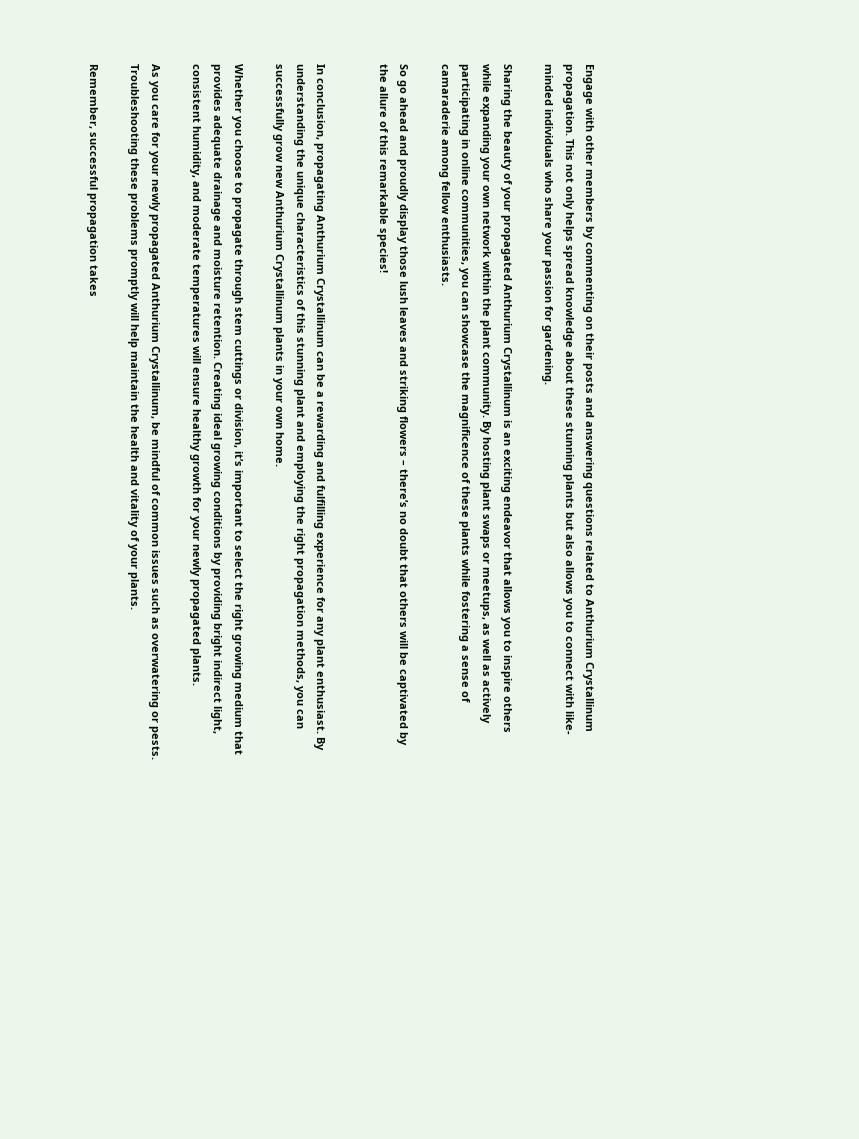Engage with other members by commenting on their posts and answering questions related to Anthurium Crystallinum propagation. This not only helps spread knowledge about these stunning plants but also allows you to connect with like-minded individuals who share your passion for gardening.

Sharing the beauty of your propagated Anthurium Crystallinum is an exciting endeavor that allows you to inspire others while expanding your own network within the plant community. By hosting plant swaps or meetups, as well as actively participating in online communities, you can showcase the magnificence of these plants while fostering a sense of camaraderie among fellow enthusiasts.

So go ahead and proudly display those lush leaves and striking flowers – there’s no doubt that others will be captivated by the allure of this remarkable species!


In conclusion, propagating Anthurium Crystallinum can be a rewarding and fulfilling experience for any plant enthusiast. By understanding the unique characteristics of this stunning plant and employing the right propagation methods, you can successfully grow new Anthurium Crystallinum plants in your own home.

Whether you choose to propagate through stem cuttings or division, it’s important to select the right growing medium that provides adequate drainage and moisture retention. Creating ideal growing conditions by providing bright indirect light, consistent humidity, and moderate temperatures will ensure healthy growth for your newly propagated plants.

As you care for your newly propagated Anthurium Crystallinum, be mindful of common issues such as overwatering or pests. Troubleshooting these problems promptly will help maintain the health and vitality of your plants.

Remember, successful propagation takes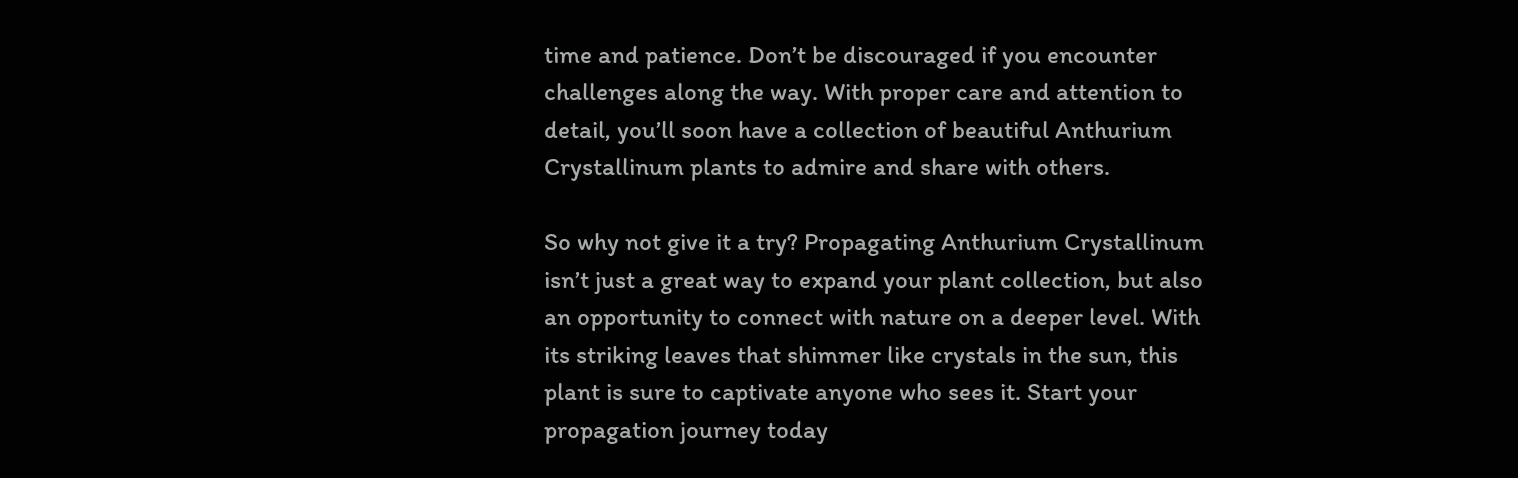time and patience. Don’t be discouraged if you encounter challenges along the way. With proper care and attention to detail, you’ll soon have a collection of beautiful Anthurium Crystallinum plants to admire and share with others.

So why not give it a try? Propagating Anthurium Crystallinum isn’t just a great way to expand your plant collection, but also an opportunity to connect with nature on a deeper level. With its striking leaves that shimmer like crystals in the sun, this plant is sure to captivate anyone who sees it. Start your propagation journey today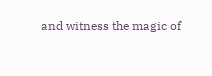and witness the magic of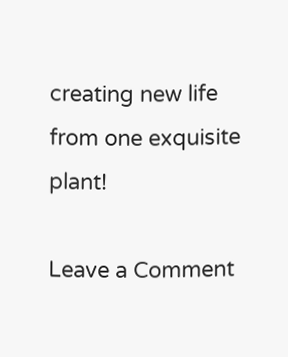creating new life from one exquisite plant!

Leave a Comment